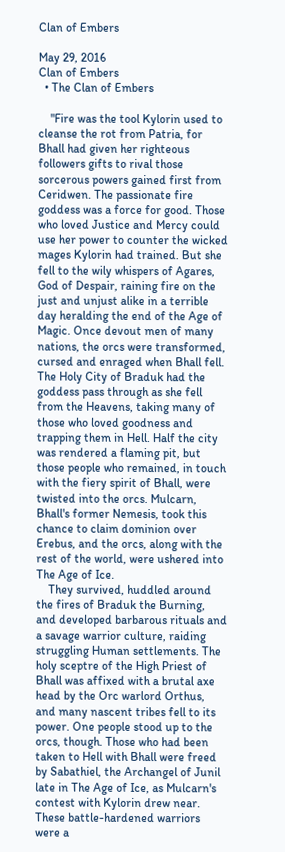Clan of Embers

May 29, 2016
Clan of Embers
  • The Clan of Embers

    "Fire was the tool Kylorin used to cleanse the rot from Patria, for Bhall had given her righteous followers gifts to rival those sorcerous powers gained first from Ceridwen. The passionate fire goddess was a force for good. Those who loved Justice and Mercy could use her power to counter the wicked mages Kylorin had trained. But she fell to the wily whispers of Agares, God of Despair, raining fire on the just and unjust alike in a terrible day heralding the end of the Age of Magic. Once devout men of many nations, the orcs were transformed, cursed and enraged when Bhall fell. The Holy City of Braduk had the goddess pass through as she fell from the Heavens, taking many of those who loved goodness and trapping them in Hell. Half the city was rendered a flaming pit, but those people who remained, in touch with the fiery spirit of Bhall, were twisted into the orcs. Mulcarn, Bhall's former Nemesis, took this chance to claim dominion over Erebus, and the orcs, along with the rest of the world, were ushered into The Age of Ice.
    They survived, huddled around the fires of Braduk the Burning, and developed barbarous rituals and a savage warrior culture, raiding struggling Human settlements. The holy sceptre of the High Priest of Bhall was affixed with a brutal axe head by the Orc warlord Orthus, and many nascent tribes fell to its power. One people stood up to the orcs, though. Those who had been taken to Hell with Bhall were freed by Sabathiel, the Archangel of Junil late in The Age of Ice, as Mulcarn's contest with Kylorin drew near. These battle-hardened warriors were a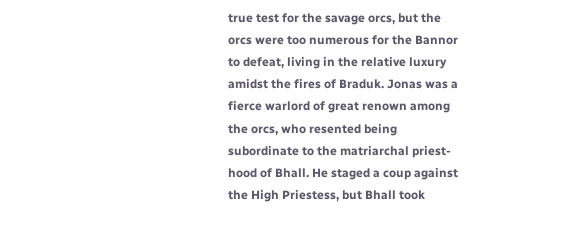true test for the savage orcs, but the orcs were too numerous for the Bannor to defeat, living in the relative luxury amidst the fires of Braduk. Jonas was a fierce warlord of great renown among the orcs, who resented being subordinate to the matriarchal priest-hood of Bhall. He staged a coup against the High Priestess, but Bhall took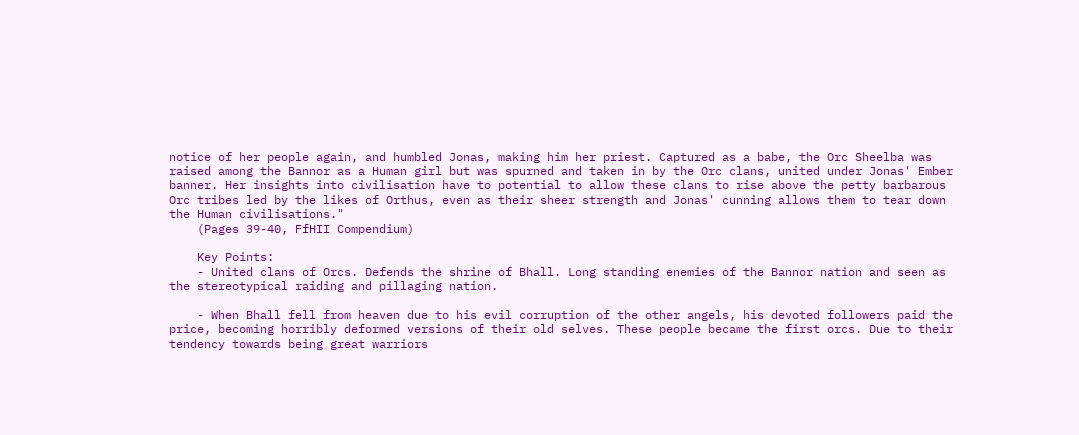notice of her people again, and humbled Jonas, making him her priest. Captured as a babe, the Orc Sheelba was raised among the Bannor as a Human girl but was spurned and taken in by the Orc clans, united under Jonas' Ember banner. Her insights into civilisation have to potential to allow these clans to rise above the petty barbarous Orc tribes led by the likes of Orthus, even as their sheer strength and Jonas' cunning allows them to tear down the Human civilisations."
    (Pages 39-40, FfHII Compendium)

    Key Points:
    - United clans of Orcs. Defends the shrine of Bhall. Long standing enemies of the Bannor nation and seen as the stereotypical raiding and pillaging nation.

    - When Bhall fell from heaven due to his evil corruption of the other angels, his devoted followers paid the price, becoming horribly deformed versions of their old selves. These people became the first orcs. Due to their tendency towards being great warriors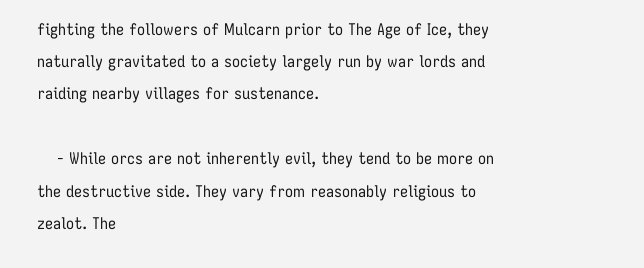fighting the followers of Mulcarn prior to The Age of Ice, they naturally gravitated to a society largely run by war lords and raiding nearby villages for sustenance.

    - While orcs are not inherently evil, they tend to be more on the destructive side. They vary from reasonably religious to zealot. The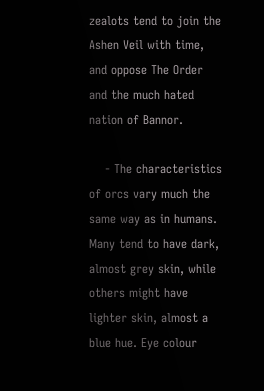zealots tend to join the Ashen Veil with time, and oppose The Order and the much hated nation of Bannor.

    - The characteristics of orcs vary much the same way as in humans. Many tend to have dark, almost grey skin, while others might have lighter skin, almost a blue hue. Eye colour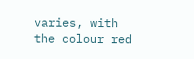varies, with the colour red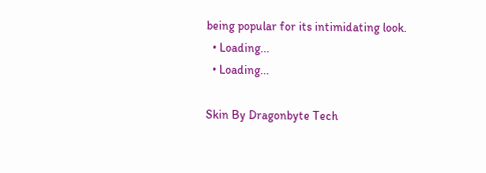being popular for its intimidating look.
  • Loading...
  • Loading...

Skin By Dragonbyte Tech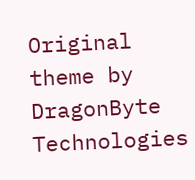Original theme by DragonByte Technologies